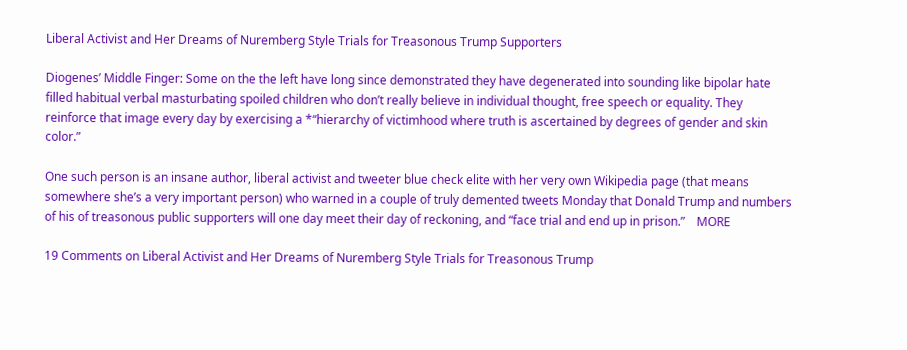Liberal Activist and Her Dreams of Nuremberg Style Trials for Treasonous Trump Supporters

Diogenes’ Middle Finger: Some on the the left have long since demonstrated they have degenerated into sounding like bipolar hate filled habitual verbal masturbating spoiled children who don’t really believe in individual thought, free speech or equality. They reinforce that image every day by exercising a *“hierarchy of victimhood where truth is ascertained by degrees of gender and skin color.”

One such person is an insane author, liberal activist and tweeter blue check elite with her very own Wikipedia page (that means somewhere she’s a very important person) who warned in a couple of truly demented tweets Monday that Donald Trump and numbers of his of treasonous public supporters will one day meet their day of reckoning, and “face trial and end up in prison.”    MORE

19 Comments on Liberal Activist and Her Dreams of Nuremberg Style Trials for Treasonous Trump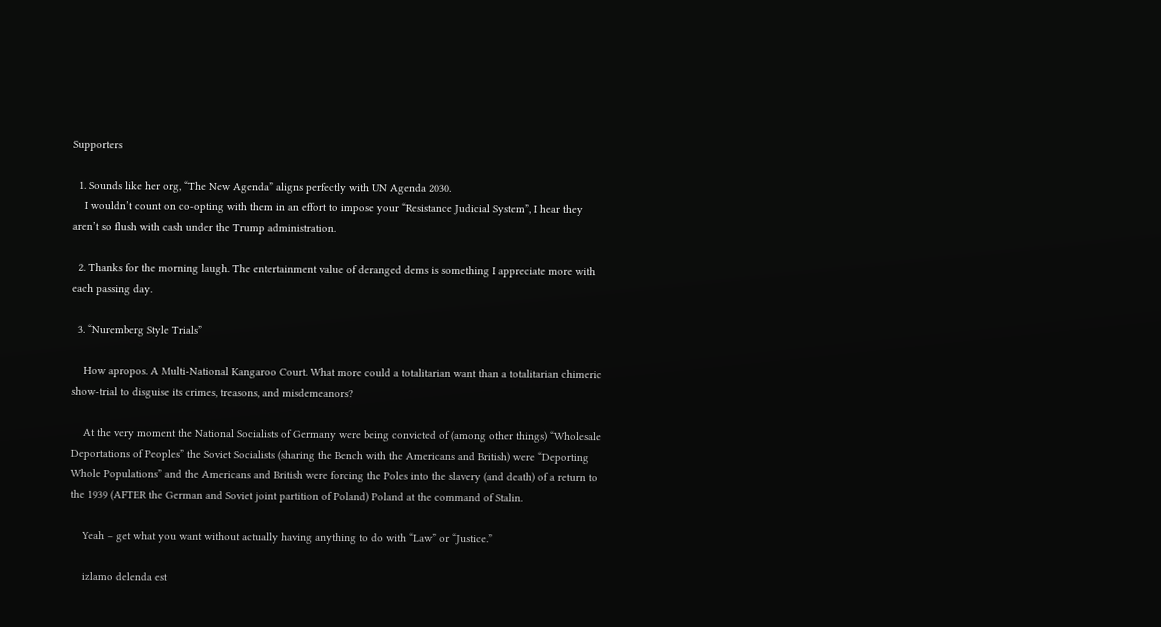Supporters

  1. Sounds like her org, “The New Agenda” aligns perfectly with UN Agenda 2030.
    I wouldn’t count on co-opting with them in an effort to impose your “Resistance Judicial System”, I hear they aren’t so flush with cash under the Trump administration.

  2. Thanks for the morning laugh. The entertainment value of deranged dems is something I appreciate more with each passing day.

  3. “Nuremberg Style Trials”

    How apropos. A Multi-National Kangaroo Court. What more could a totalitarian want than a totalitarian chimeric show-trial to disguise its crimes, treasons, and misdemeanors?

    At the very moment the National Socialists of Germany were being convicted of (among other things) “Wholesale Deportations of Peoples” the Soviet Socialists (sharing the Bench with the Americans and British) were “Deporting Whole Populations” and the Americans and British were forcing the Poles into the slavery (and death) of a return to the 1939 (AFTER the German and Soviet joint partition of Poland) Poland at the command of Stalin.

    Yeah – get what you want without actually having anything to do with “Law” or “Justice.”

    izlamo delenda est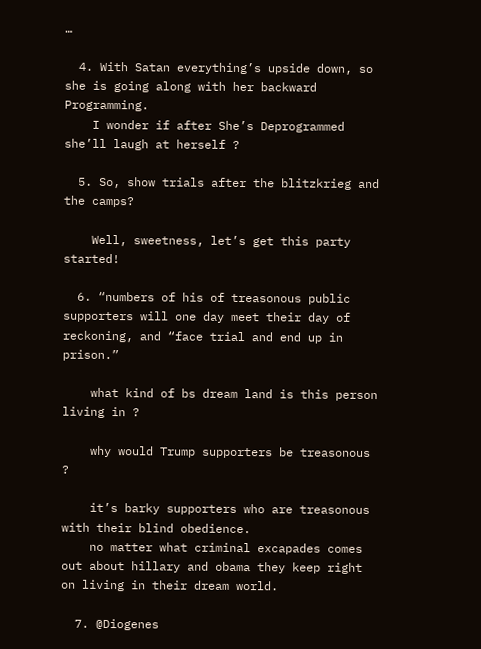…

  4. With Satan everything’s upside down, so she is going along with her backward Programming.
    I wonder if after She’s Deprogrammed she’ll laugh at herself ?

  5. So, show trials after the blitzkrieg and the camps?

    Well, sweetness, let’s get this party started!

  6. “numbers of his of treasonous public supporters will one day meet their day of reckoning, and “face trial and end up in prison.”

    what kind of bs dream land is this person living in ?

    why would Trump supporters be treasonous ?

    it’s barky supporters who are treasonous with their blind obedience.
    no matter what criminal excapades comes out about hillary and obama they keep right on living in their dream world.

  7. @Diogenes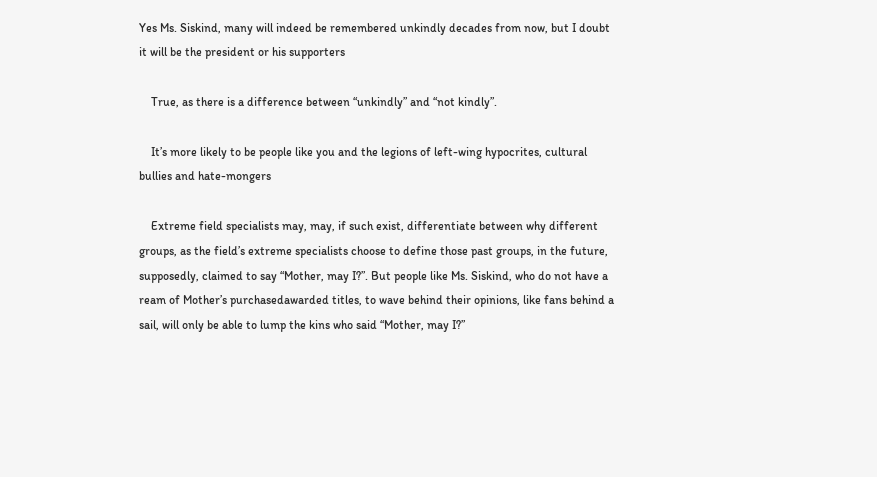Yes Ms. Siskind, many will indeed be remembered unkindly decades from now, but I doubt it will be the president or his supporters

    True, as there is a difference between “unkindly” and “not kindly”.

    It’s more likely to be people like you and the legions of left-wing hypocrites, cultural bullies and hate-mongers

    Extreme field specialists may, may, if such exist, differentiate between why different groups, as the field’s extreme specialists choose to define those past groups, in the future, supposedly, claimed to say “Mother, may I?”. But people like Ms. Siskind, who do not have a ream of Mother’s purchasedawarded titles, to wave behind their opinions, like fans behind a sail, will only be able to lump the kins who said “Mother, may I?”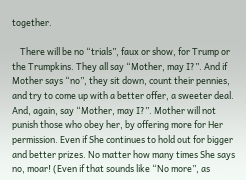together.

    There will be no “trials”, faux or show, for Trump or the Trumpkins. They all say “Mother, may I?”. And if Mother says “no”, they sit down, count their pennies, and try to come up with a better offer, a sweeter deal. And, again, say “Mother, may I?”. Mother will not punish those who obey her, by offering more for Her permission. Even if She continues to hold out for bigger and better prizes. No matter how many times She says no, moar! (Even if that sounds like “No more”, as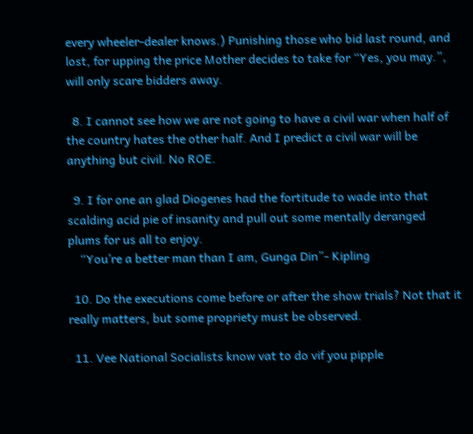every wheeler-dealer knows.) Punishing those who bid last round, and lost, for upping the price Mother decides to take for “Yes, you may.”, will only scare bidders away.

  8. I cannot see how we are not going to have a civil war when half of the country hates the other half. And I predict a civil war will be anything but civil. No ROE.

  9. I for one an glad Diogenes had the fortitude to wade into that scalding acid pie of insanity and pull out some mentally deranged plums for us all to enjoy.
    “You’re a better man than I am, Gunga Din”- Kipling

  10. Do the executions come before or after the show trials? Not that it really matters, but some propriety must be observed.

  11. Vee National Socialists know vat to do vif you pipple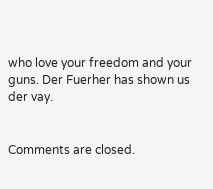who love your freedom and your guns. Der Fuerher has shown us der vay.


Comments are closed.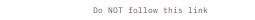Do NOT follow this link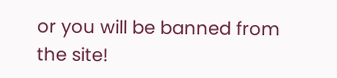or you will be banned from the site!